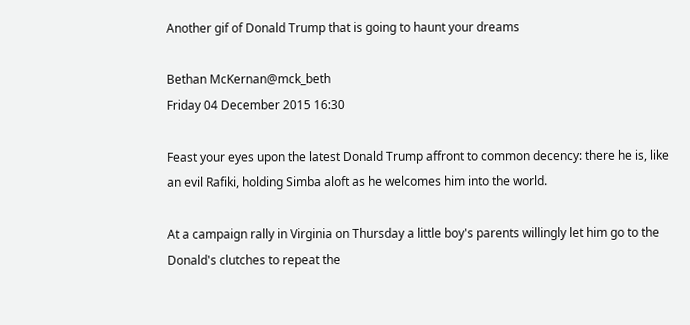Another gif of Donald Trump that is going to haunt your dreams

Bethan McKernan@mck_beth
Friday 04 December 2015 16:30

Feast your eyes upon the latest Donald Trump affront to common decency: there he is, like an evil Rafiki, holding Simba aloft as he welcomes him into the world.

At a campaign rally in Virginia on Thursday a little boy's parents willingly let him go to the Donald's clutches to repeat the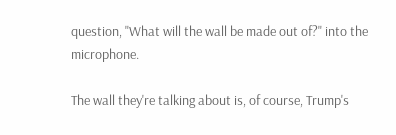question, "What will the wall be made out of?" into the microphone.

The wall they're talking about is, of course, Trump's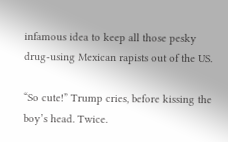infamous idea to keep all those pesky drug-using Mexican rapists out of the US.

“So cute!” Trump cries, before kissing the boy’s head. Twice.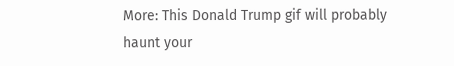More: This Donald Trump gif will probably haunt your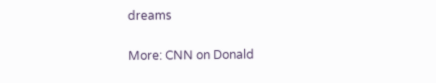dreams

More: CNN on Donald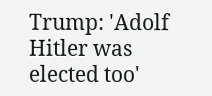Trump: 'Adolf Hitler was elected too'